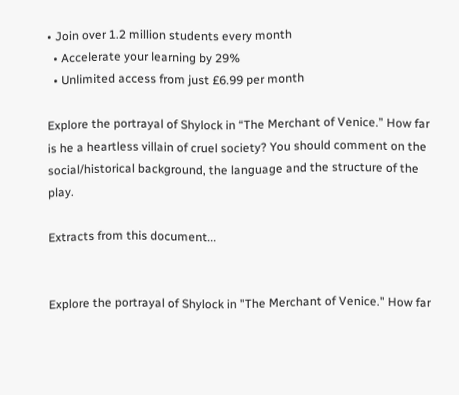• Join over 1.2 million students every month
  • Accelerate your learning by 29%
  • Unlimited access from just £6.99 per month

Explore the portrayal of Shylock in “The Merchant of Venice.” How far is he a heartless villain of cruel society? You should comment on the social/historical background, the language and the structure of the play.

Extracts from this document...


Explore the portrayal of Shylock in "The Merchant of Venice." How far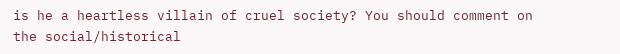is he a heartless villain of cruel society? You should comment on the social/historical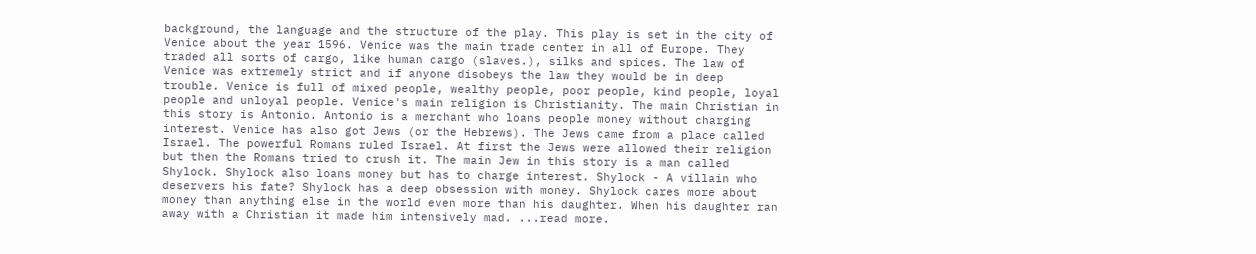background, the language and the structure of the play. This play is set in the city of Venice about the year 1596. Venice was the main trade center in all of Europe. They traded all sorts of cargo, like human cargo (slaves.), silks and spices. The law of Venice was extremely strict and if anyone disobeys the law they would be in deep trouble. Venice is full of mixed people, wealthy people, poor people, kind people, loyal people and unloyal people. Venice's main religion is Christianity. The main Christian in this story is Antonio. Antonio is a merchant who loans people money without charging interest. Venice has also got Jews (or the Hebrews). The Jews came from a place called Israel. The powerful Romans ruled Israel. At first the Jews were allowed their religion but then the Romans tried to crush it. The main Jew in this story is a man called Shylock. Shylock also loans money but has to charge interest. Shylock - A villain who deservers his fate? Shylock has a deep obsession with money. Shylock cares more about money than anything else in the world even more than his daughter. When his daughter ran away with a Christian it made him intensively mad. ...read more.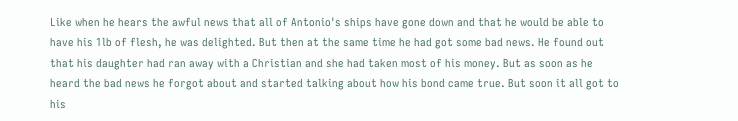Like when he hears the awful news that all of Antonio's ships have gone down and that he would be able to have his 1lb of flesh, he was delighted. But then at the same time he had got some bad news. He found out that his daughter had ran away with a Christian and she had taken most of his money. But as soon as he heard the bad news he forgot about and started talking about how his bond came true. But soon it all got to his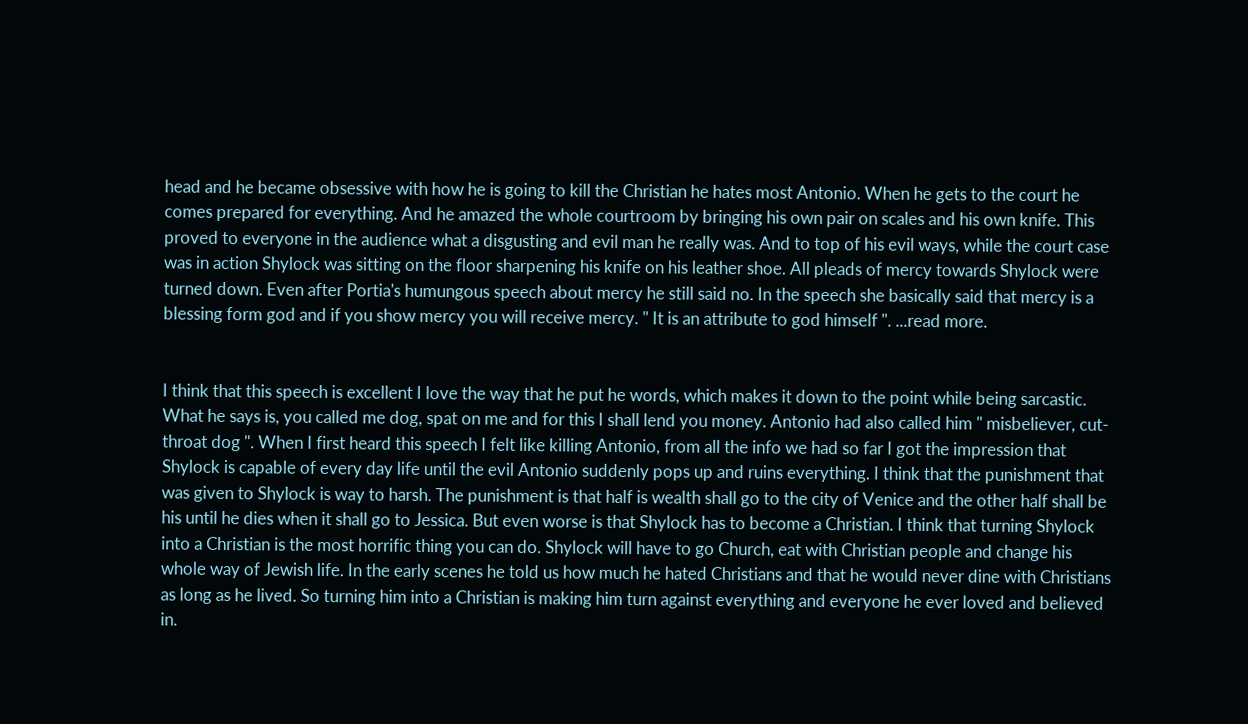head and he became obsessive with how he is going to kill the Christian he hates most Antonio. When he gets to the court he comes prepared for everything. And he amazed the whole courtroom by bringing his own pair on scales and his own knife. This proved to everyone in the audience what a disgusting and evil man he really was. And to top of his evil ways, while the court case was in action Shylock was sitting on the floor sharpening his knife on his leather shoe. All pleads of mercy towards Shylock were turned down. Even after Portia's humungous speech about mercy he still said no. In the speech she basically said that mercy is a blessing form god and if you show mercy you will receive mercy. " It is an attribute to god himself ". ...read more.


I think that this speech is excellent I love the way that he put he words, which makes it down to the point while being sarcastic. What he says is, you called me dog, spat on me and for this I shall lend you money. Antonio had also called him " misbeliever, cut-throat dog ". When I first heard this speech I felt like killing Antonio, from all the info we had so far I got the impression that Shylock is capable of every day life until the evil Antonio suddenly pops up and ruins everything. I think that the punishment that was given to Shylock is way to harsh. The punishment is that half is wealth shall go to the city of Venice and the other half shall be his until he dies when it shall go to Jessica. But even worse is that Shylock has to become a Christian. I think that turning Shylock into a Christian is the most horrific thing you can do. Shylock will have to go Church, eat with Christian people and change his whole way of Jewish life. In the early scenes he told us how much he hated Christians and that he would never dine with Christians as long as he lived. So turning him into a Christian is making him turn against everything and everyone he ever loved and believed in.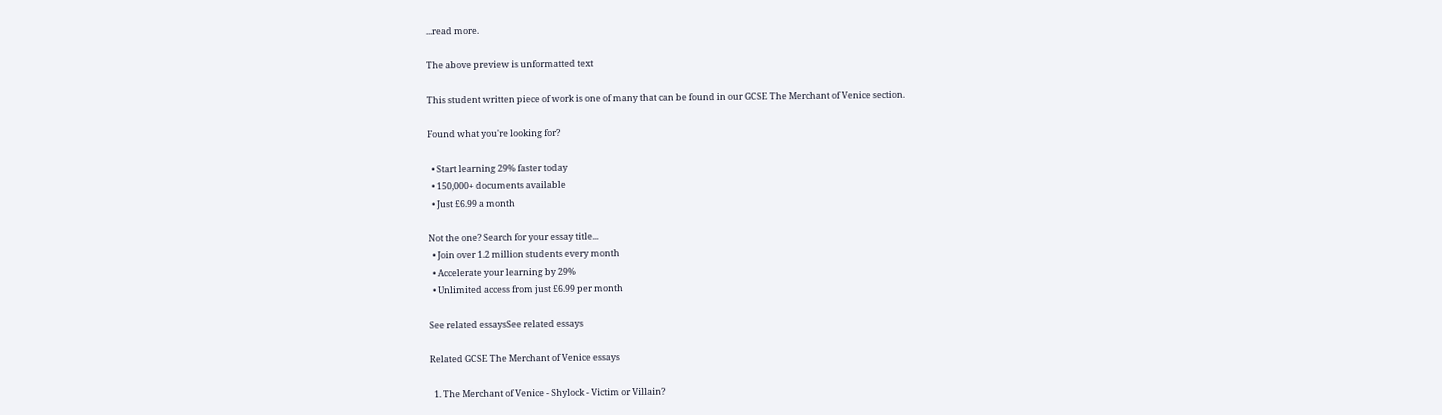...read more.

The above preview is unformatted text

This student written piece of work is one of many that can be found in our GCSE The Merchant of Venice section.

Found what you're looking for?

  • Start learning 29% faster today
  • 150,000+ documents available
  • Just £6.99 a month

Not the one? Search for your essay title...
  • Join over 1.2 million students every month
  • Accelerate your learning by 29%
  • Unlimited access from just £6.99 per month

See related essaysSee related essays

Related GCSE The Merchant of Venice essays

  1. The Merchant of Venice - Shylock - Victim or Villain?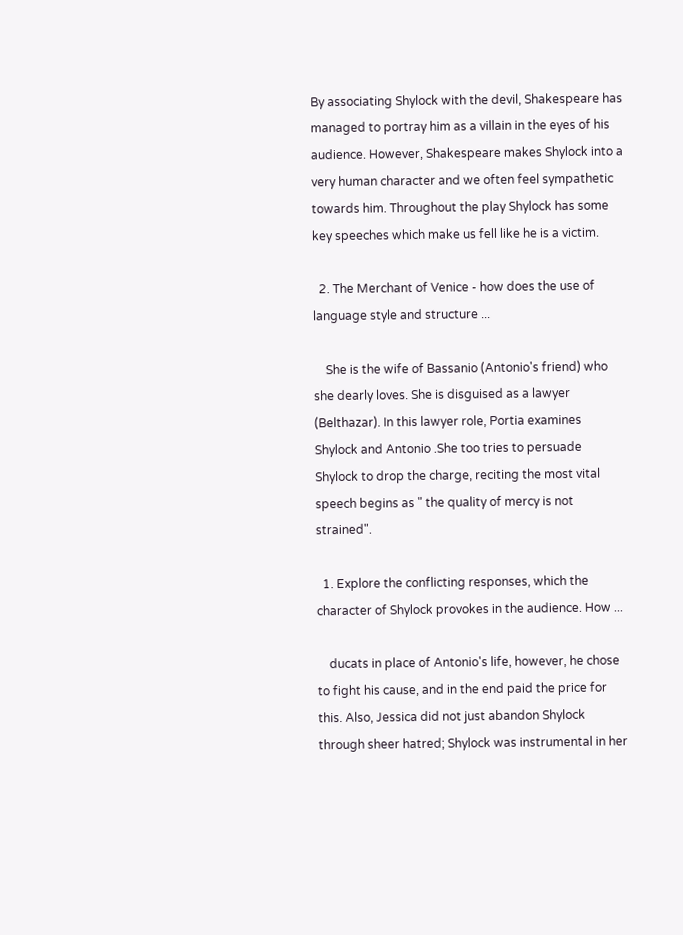By associating Shylock with the devil, Shakespeare has managed to portray him as a villain in the eyes of his audience. However, Shakespeare makes Shylock into a very human character and we often feel sympathetic towards him. Throughout the play Shylock has some key speeches which make us fell like he is a victim.

  2. The Merchant of Venice - how does the use of language style and structure ...

    She is the wife of Bassanio (Antonio's friend) who she dearly loves. She is disguised as a lawyer (Belthazar). In this lawyer role, Portia examines Shylock and Antonio .She too tries to persuade Shylock to drop the charge, reciting the most vital speech begins as " the quality of mercy is not strained".

  1. Explore the conflicting responses, which the character of Shylock provokes in the audience. How ...

    ducats in place of Antonio's life, however, he chose to fight his cause, and in the end paid the price for this. Also, Jessica did not just abandon Shylock through sheer hatred; Shylock was instrumental in her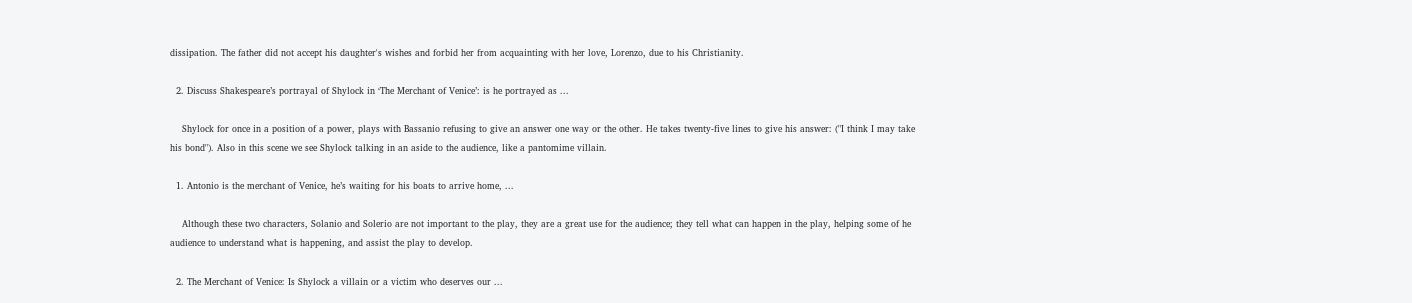dissipation. The father did not accept his daughter's wishes and forbid her from acquainting with her love, Lorenzo, due to his Christianity.

  2. Discuss Shakespeare’s portrayal of Shylock in ‘The Merchant of Venice’: is he portrayed as ...

    Shylock for once in a position of a power, plays with Bassanio refusing to give an answer one way or the other. He takes twenty-five lines to give his answer: ("I think I may take his bond"). Also in this scene we see Shylock talking in an aside to the audience, like a pantomime villain.

  1. Antonio is the merchant of Venice, he’s waiting for his boats to arrive home, ...

    Although these two characters, Solanio and Solerio are not important to the play, they are a great use for the audience; they tell what can happen in the play, helping some of he audience to understand what is happening, and assist the play to develop.

  2. The Merchant of Venice: Is Shylock a villain or a victim who deserves our ...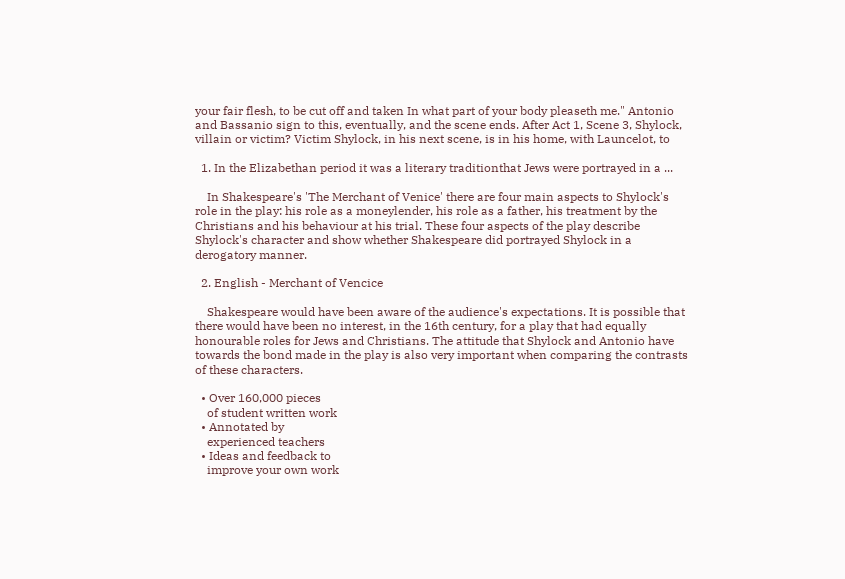your fair flesh, to be cut off and taken In what part of your body pleaseth me." Antonio and Bassanio sign to this, eventually, and the scene ends. After Act 1, Scene 3, Shylock, villain or victim? Victim Shylock, in his next scene, is in his home, with Launcelot, to

  1. In the Elizabethan period it was a literary traditionthat Jews were portrayed in a ...

    In Shakespeare's 'The Merchant of Venice' there are four main aspects to Shylock's role in the play: his role as a moneylender, his role as a father, his treatment by the Christians and his behaviour at his trial. These four aspects of the play describe Shylock's character and show whether Shakespeare did portrayed Shylock in a derogatory manner.

  2. English - Merchant of Vencice

    Shakespeare would have been aware of the audience's expectations. It is possible that there would have been no interest, in the 16th century, for a play that had equally honourable roles for Jews and Christians. The attitude that Shylock and Antonio have towards the bond made in the play is also very important when comparing the contrasts of these characters.

  • Over 160,000 pieces
    of student written work
  • Annotated by
    experienced teachers
  • Ideas and feedback to
    improve your own work